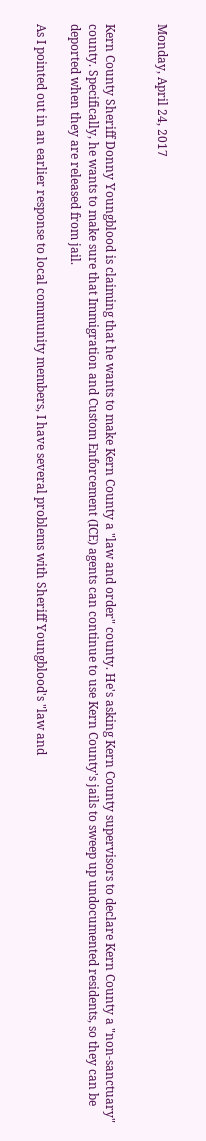Monday, April 24, 2017


Kern County Sheriff Donny Youngblood is claiming that he wants to make Kern County a "law and order" county. He's asking Kern County supervisors to declare Kern County a "non-sanctuary" county. Specifically, he wants to make sure that Immigration and Custom Enforcement (ICE) agents can continue to use Kern County's jails to sweep up undocumented residents, so they can be deported when they are released from jail.

As I pointed out in an earlier response to local community members, I have several problems with Sheriff Youngblood's "law and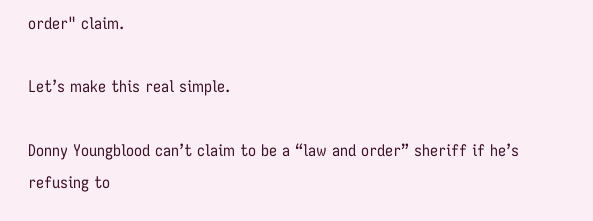order" claim.

Let’s make this real simple.

Donny Youngblood can’t claim to be a “law and order” sheriff if he’s refusing to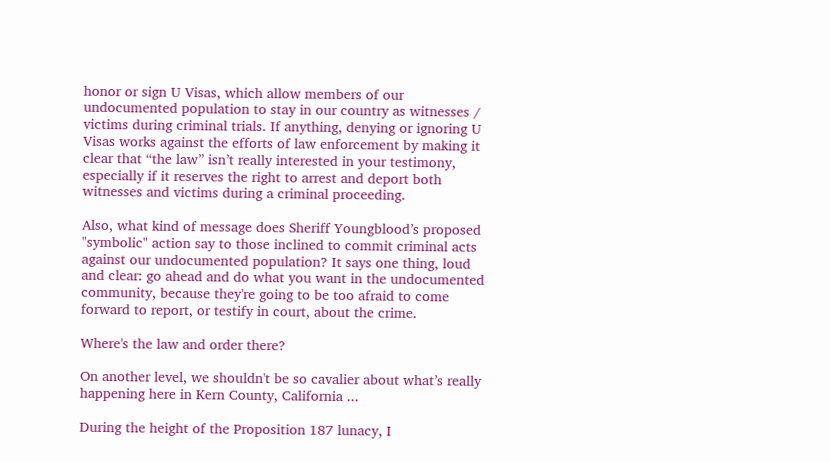honor or sign U Visas, which allow members of our undocumented population to stay in our country as witnesses / victims during criminal trials. If anything, denying or ignoring U Visas works against the efforts of law enforcement by making it clear that “the law” isn’t really interested in your testimony, especially if it reserves the right to arrest and deport both witnesses and victims during a criminal proceeding.

Also, what kind of message does Sheriff Youngblood’s proposed "symbolic" action say to those inclined to commit criminal acts against our undocumented population? It says one thing, loud and clear: go ahead and do what you want in the undocumented community, because they're going to be too afraid to come forward to report, or testify in court, about the crime.

Where's the law and order there?

On another level, we shouldn't be so cavalier about what’s really happening here in Kern County, California ...

During the height of the Proposition 187 lunacy, I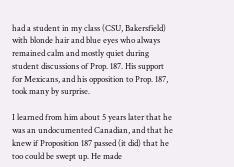had a student in my class (CSU, Bakersfield) with blonde hair and blue eyes who always remained calm and mostly quiet during student discussions of Prop. 187. His support for Mexicans, and his opposition to Prop. 187, took many by surprise.

I learned from him about 5 years later that he was an undocumented Canadian, and that he knew if Proposition 187 passed (it did) that he too could be swept up. He made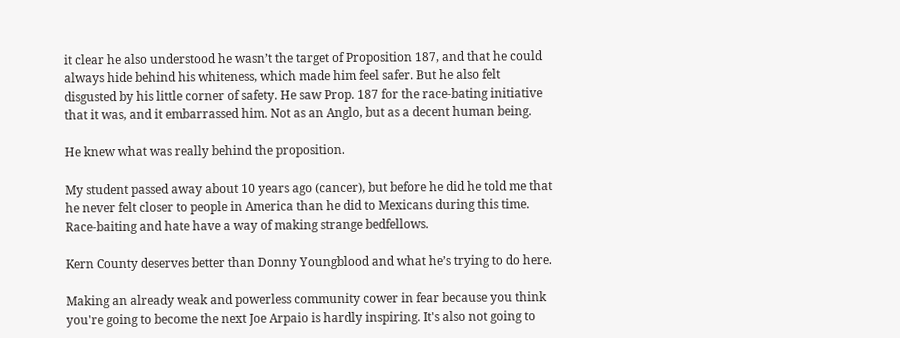it clear he also understood he wasn’t the target of Proposition 187, and that he could always hide behind his whiteness, which made him feel safer. But he also felt disgusted by his little corner of safety. He saw Prop. 187 for the race-bating initiative that it was, and it embarrassed him. Not as an Anglo, but as a decent human being.

He knew what was really behind the proposition.

My student passed away about 10 years ago (cancer), but before he did he told me that he never felt closer to people in America than he did to Mexicans during this time. Race-baiting and hate have a way of making strange bedfellows.

Kern County deserves better than Donny Youngblood and what he’s trying to do here.

Making an already weak and powerless community cower in fear because you think you're going to become the next Joe Arpaio is hardly inspiring. It's also not going to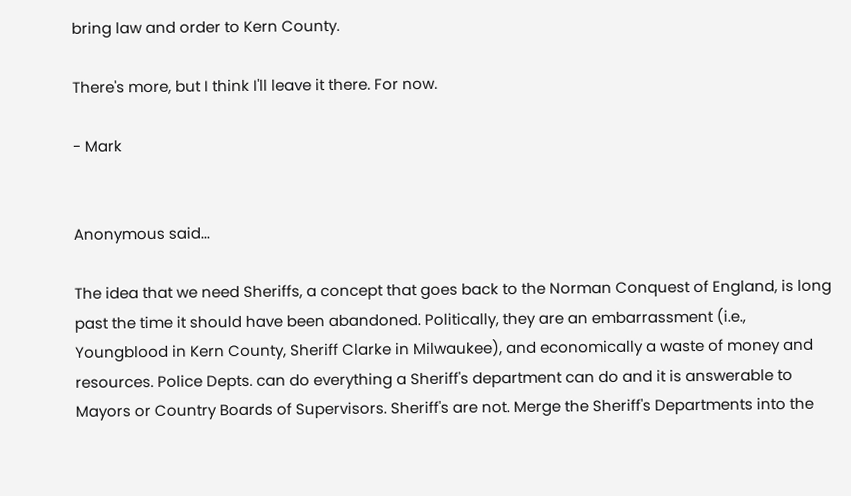bring law and order to Kern County.

There's more, but I think I'll leave it there. For now.

- Mark


Anonymous said...

The idea that we need Sheriffs, a concept that goes back to the Norman Conquest of England, is long past the time it should have been abandoned. Politically, they are an embarrassment (i.e., Youngblood in Kern County, Sheriff Clarke in Milwaukee), and economically a waste of money and resources. Police Depts. can do everything a Sheriff's department can do and it is answerable to Mayors or Country Boards of Supervisors. Sheriff's are not. Merge the Sheriff's Departments into the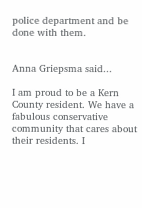police department and be done with them.


Anna Griepsma said...

I am proud to be a Kern County resident. We have a fabulous conservative community that cares about their residents. I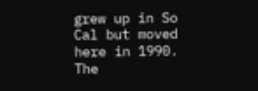grew up in So Cal but moved here in 1990. The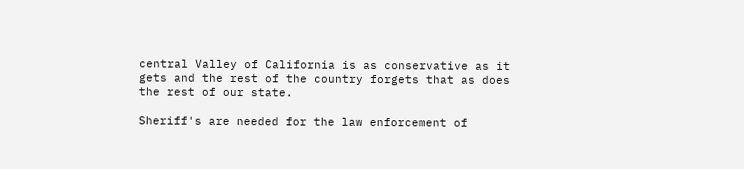central Valley of California is as conservative as it gets and the rest of the country forgets that as does the rest of our state.

Sheriff's are needed for the law enforcement of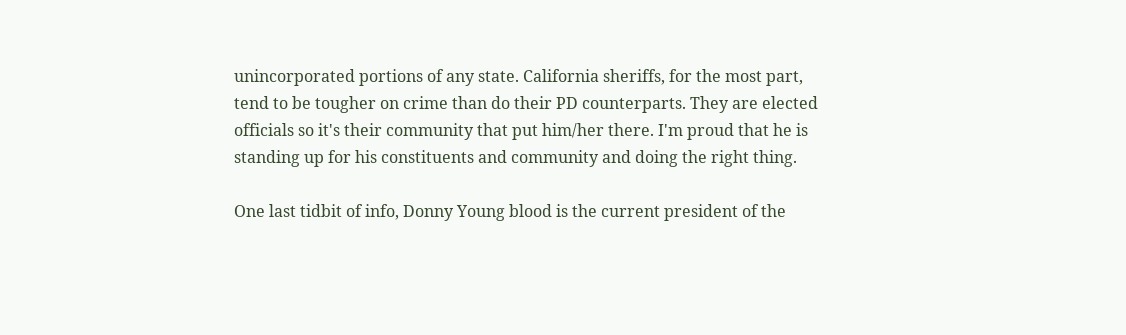unincorporated portions of any state. California sheriffs, for the most part, tend to be tougher on crime than do their PD counterparts. They are elected officials so it's their community that put him/her there. I'm proud that he is standing up for his constituents and community and doing the right thing.

One last tidbit of info, Donny Young blood is the current president of the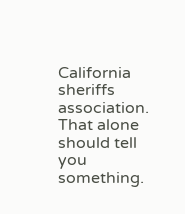California sheriffs association. That alone should tell you something.